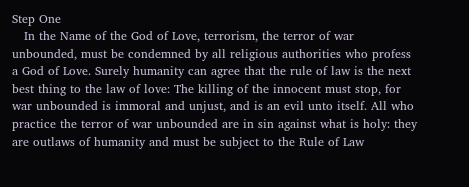Step One
   In the Name of the God of Love, terrorism, the terror of war unbounded, must be condemned by all religious authorities who profess a God of Love. Surely humanity can agree that the rule of law is the next best thing to the law of love: The killing of the innocent must stop, for war unbounded is immoral and unjust, and is an evil unto itself. All who practice the terror of war unbounded are in sin against what is holy: they are outlaws of humanity and must be subject to the Rule of Law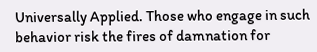Universally Applied. Those who engage in such behavior risk the fires of damnation for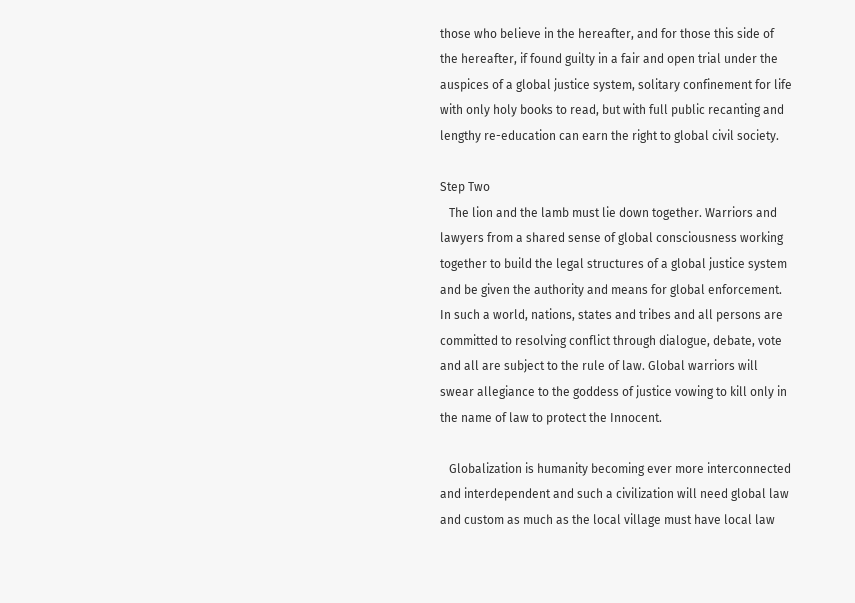those who believe in the hereafter, and for those this side of the hereafter, if found guilty in a fair and open trial under the auspices of a global justice system, solitary confinement for life with only holy books to read, but with full public recanting and lengthy re-education can earn the right to global civil society.

Step Two
   The lion and the lamb must lie down together. Warriors and lawyers from a shared sense of global consciousness working together to build the legal structures of a global justice system and be given the authority and means for global enforcement. In such a world, nations, states and tribes and all persons are committed to resolving conflict through dialogue, debate, vote and all are subject to the rule of law. Global warriors will swear allegiance to the goddess of justice vowing to kill only in the name of law to protect the Innocent.

   Globalization is humanity becoming ever more interconnected and interdependent and such a civilization will need global law and custom as much as the local village must have local law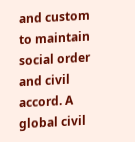and custom to maintain social order and civil accord. A global civil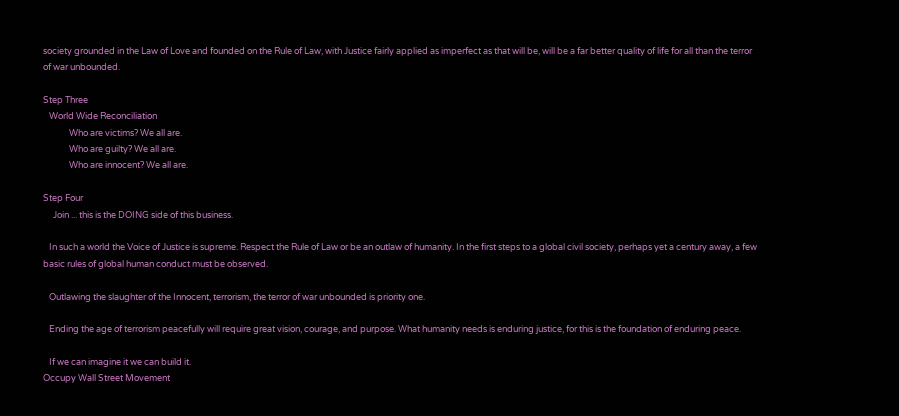society grounded in the Law of Love and founded on the Rule of Law, with Justice fairly applied as imperfect as that will be, will be a far better quality of life for all than the terror of war unbounded.

Step Three
   World Wide Reconciliation
             Who are victims? We all are.
             Who are guilty? We all are.
             Who are innocent? We all are.

Step Four
     Join ... this is the DOING side of this business.

   In such a world the Voice of Justice is supreme. Respect the Rule of Law or be an outlaw of humanity. In the first steps to a global civil society, perhaps yet a century away, a few basic rules of global human conduct must be observed.

   Outlawing the slaughter of the Innocent, terrorism, the terror of war unbounded is priority one.

   Ending the age of terrorism peacefully will require great vision, courage, and purpose. What humanity needs is enduring justice, for this is the foundation of enduring peace.

   If we can imagine it we can build it.
Occupy Wall Street Movement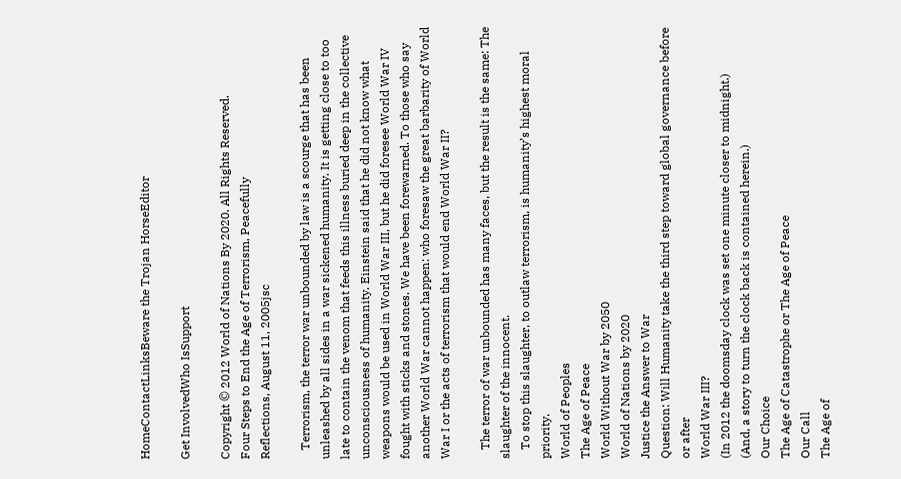HomeContactLinksBeware the Trojan HorseEditor

Get InvolvedWho IsSupport

Copyright © 2012 World of Nations By 2020. All Rights Reserved.
Four Steps to End the Age of Terrorism, Peacefully
Reflections, August 11, 2005jsc

   Terrorism, the terror war unbounded by law is a scourge that has been unleashed by all sides in a war sickened humanity. It is getting close to too late to contain the venom that feeds this illness buried deep in the collective unconsciousness of humanity. Einstein said that he did not know what weapons would be used in World War III, but he did foresee World War IV fought with sticks and stones. We have been forewarned. To those who say another World War cannot happen: who foresaw the great barbarity of World War I or the acts of terrorism that would end World War II?

   The terror of war unbounded has many faces, but the result is the same: The slaughter of the innocent.
   To stop this slaughter, to outlaw terrorism, is humanity’s highest moral priority.
World of Peoples
The Age of Peace
World Without War by 2050
World of Nations by 2020
Justice the Answer to War
Question: Will Humanity take the third step toward global governance before or after
World War III?
(In 2012 the doomsday clock was set one minute closer to midnight.)
(And, a story to turn the clock back is contained herein.)
Our Choice
The Age of Catastrophe or The Age of Peace
Our Call
The Age of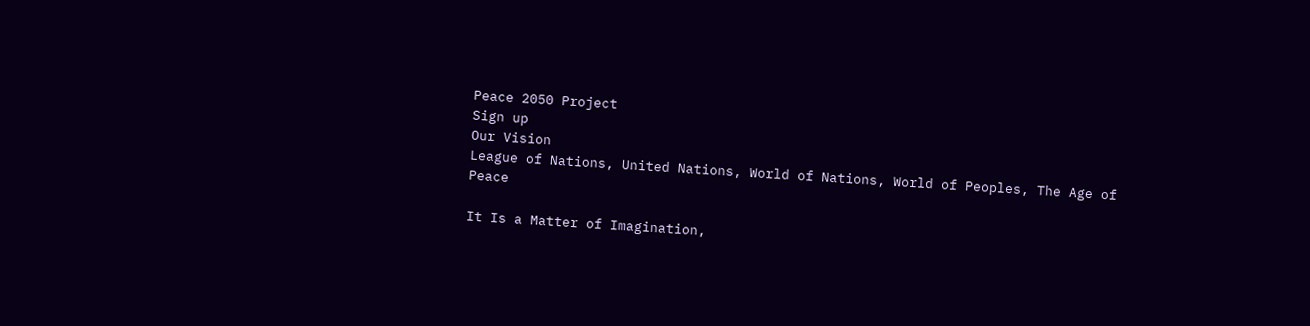Peace 2050 Project
Sign up
Our Vision
League of Nations, United Nations, World of Nations, World of Peoples, The Age of Peace

It Is a Matter of Imagination,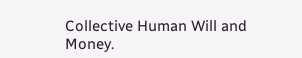Collective Human Will and Money.